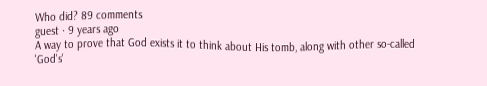Who did? 89 comments
guest · 9 years ago
A way to prove that God exists it to think about His tomb, along with other so-called 'God's'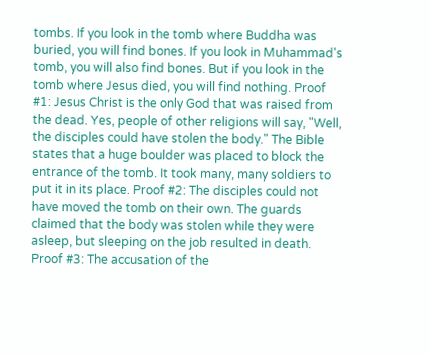tombs. If you look in the tomb where Buddha was buried, you will find bones. If you look in Muhammad's tomb, you will also find bones. But if you look in the tomb where Jesus died, you will find nothing. Proof #1: Jesus Christ is the only God that was raised from the dead. Yes, people of other religions will say, "Well, the disciples could have stolen the body." The Bible states that a huge boulder was placed to block the entrance of the tomb. It took many, many soldiers to put it in its place. Proof #2: The disciples could not have moved the tomb on their own. The guards claimed that the body was stolen while they were asleep, but sleeping on the job resulted in death. Proof #3: The accusation of the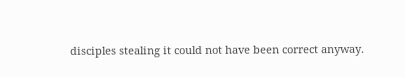disciples stealing it could not have been correct anyway.